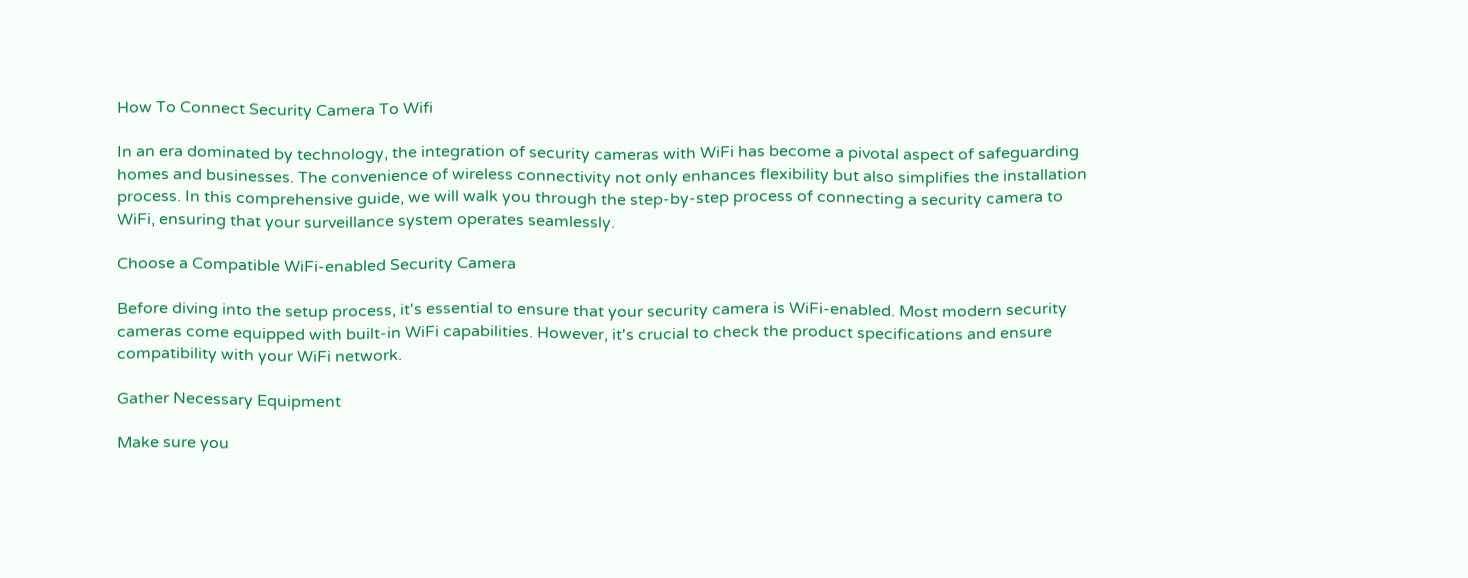How To Connect Security Camera To Wifi

In an era dominated by technology, the integration of security cameras with WiFi has become a pivotal aspect of safeguarding homes and businesses. The convenience of wireless connectivity not only enhances flexibility but also simplifies the installation process. In this comprehensive guide, we will walk you through the step-by-step process of connecting a security camera to WiFi, ensuring that your surveillance system operates seamlessly.

Choose a Compatible WiFi-enabled Security Camera

Before diving into the setup process, it's essential to ensure that your security camera is WiFi-enabled. Most modern security cameras come equipped with built-in WiFi capabilities. However, it's crucial to check the product specifications and ensure compatibility with your WiFi network.

Gather Necessary Equipment

Make sure you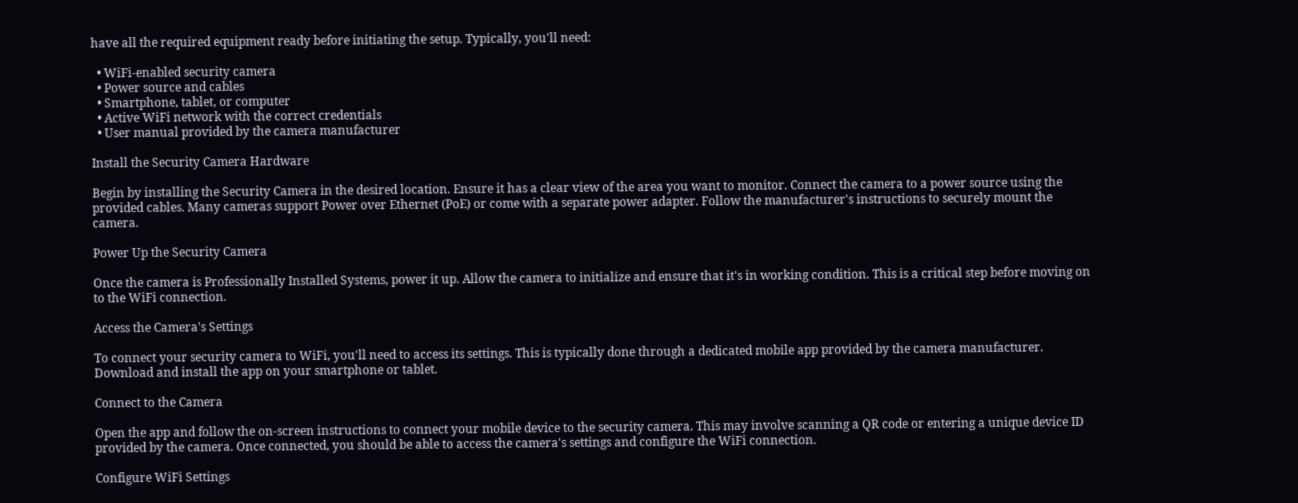have all the required equipment ready before initiating the setup. Typically, you'll need:

  • WiFi-enabled security camera
  • Power source and cables
  • Smartphone, tablet, or computer
  • Active WiFi network with the correct credentials
  • User manual provided by the camera manufacturer

Install the Security Camera Hardware

Begin by installing the Security Camera in the desired location. Ensure it has a clear view of the area you want to monitor. Connect the camera to a power source using the provided cables. Many cameras support Power over Ethernet (PoE) or come with a separate power adapter. Follow the manufacturer's instructions to securely mount the camera.

Power Up the Security Camera

Once the camera is Professionally Installed Systems, power it up. Allow the camera to initialize and ensure that it's in working condition. This is a critical step before moving on to the WiFi connection.

Access the Camera's Settings

To connect your security camera to WiFi, you'll need to access its settings. This is typically done through a dedicated mobile app provided by the camera manufacturer. Download and install the app on your smartphone or tablet.

Connect to the Camera

Open the app and follow the on-screen instructions to connect your mobile device to the security camera. This may involve scanning a QR code or entering a unique device ID provided by the camera. Once connected, you should be able to access the camera's settings and configure the WiFi connection.

Configure WiFi Settings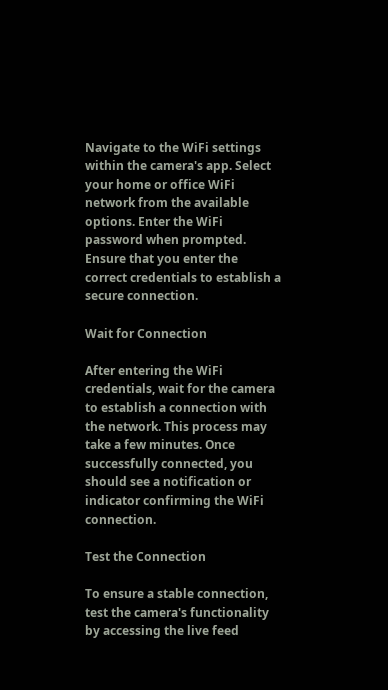Navigate to the WiFi settings within the camera's app. Select your home or office WiFi network from the available options. Enter the WiFi password when prompted. Ensure that you enter the correct credentials to establish a secure connection.

Wait for Connection

After entering the WiFi credentials, wait for the camera to establish a connection with the network. This process may take a few minutes. Once successfully connected, you should see a notification or indicator confirming the WiFi connection.

Test the Connection

To ensure a stable connection, test the camera's functionality by accessing the live feed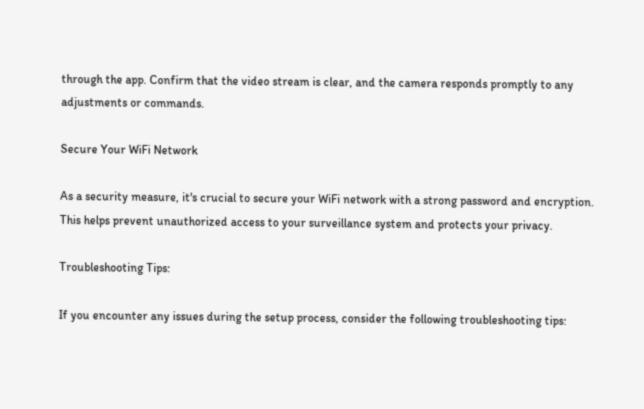through the app. Confirm that the video stream is clear, and the camera responds promptly to any adjustments or commands.

Secure Your WiFi Network

As a security measure, it's crucial to secure your WiFi network with a strong password and encryption. This helps prevent unauthorized access to your surveillance system and protects your privacy.

Troubleshooting Tips:

If you encounter any issues during the setup process, consider the following troubleshooting tips: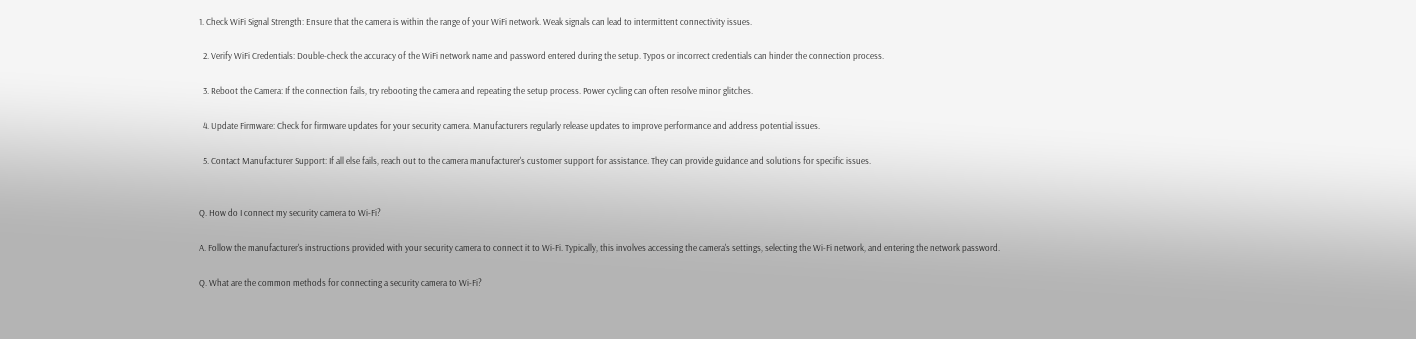1. Check WiFi Signal Strength: Ensure that the camera is within the range of your WiFi network. Weak signals can lead to intermittent connectivity issues.

  2. Verify WiFi Credentials: Double-check the accuracy of the WiFi network name and password entered during the setup. Typos or incorrect credentials can hinder the connection process.

  3. Reboot the Camera: If the connection fails, try rebooting the camera and repeating the setup process. Power cycling can often resolve minor glitches.

  4. Update Firmware: Check for firmware updates for your security camera. Manufacturers regularly release updates to improve performance and address potential issues.

  5. Contact Manufacturer Support: If all else fails, reach out to the camera manufacturer's customer support for assistance. They can provide guidance and solutions for specific issues.


Q. How do I connect my security camera to Wi-Fi?

A. Follow the manufacturer's instructions provided with your security camera to connect it to Wi-Fi. Typically, this involves accessing the camera's settings, selecting the Wi-Fi network, and entering the network password.

Q. What are the common methods for connecting a security camera to Wi-Fi?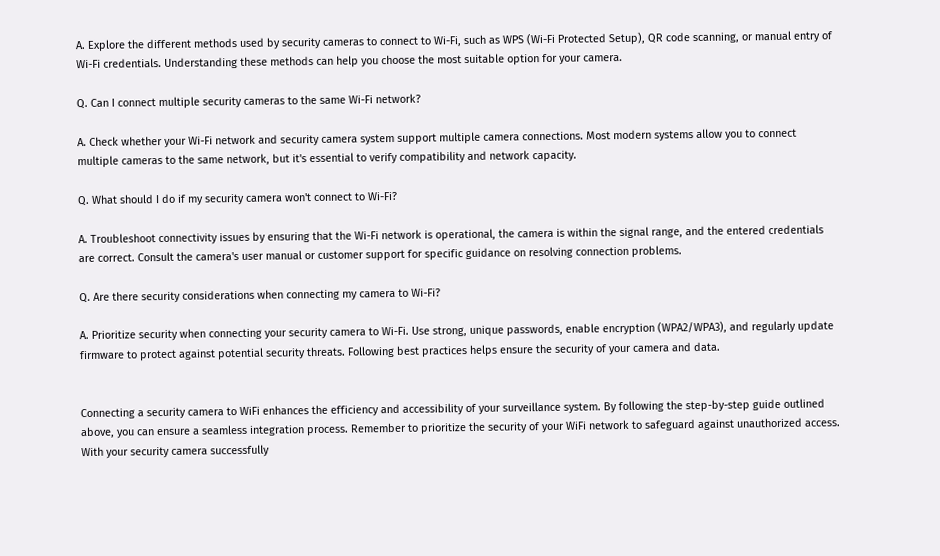A. Explore the different methods used by security cameras to connect to Wi-Fi, such as WPS (Wi-Fi Protected Setup), QR code scanning, or manual entry of Wi-Fi credentials. Understanding these methods can help you choose the most suitable option for your camera.

Q. Can I connect multiple security cameras to the same Wi-Fi network?

A. Check whether your Wi-Fi network and security camera system support multiple camera connections. Most modern systems allow you to connect multiple cameras to the same network, but it's essential to verify compatibility and network capacity.

Q. What should I do if my security camera won't connect to Wi-Fi?

A. Troubleshoot connectivity issues by ensuring that the Wi-Fi network is operational, the camera is within the signal range, and the entered credentials are correct. Consult the camera's user manual or customer support for specific guidance on resolving connection problems.

Q. Are there security considerations when connecting my camera to Wi-Fi?

A. Prioritize security when connecting your security camera to Wi-Fi. Use strong, unique passwords, enable encryption (WPA2/WPA3), and regularly update firmware to protect against potential security threats. Following best practices helps ensure the security of your camera and data.


Connecting a security camera to WiFi enhances the efficiency and accessibility of your surveillance system. By following the step-by-step guide outlined above, you can ensure a seamless integration process. Remember to prioritize the security of your WiFi network to safeguard against unauthorized access. With your security camera successfully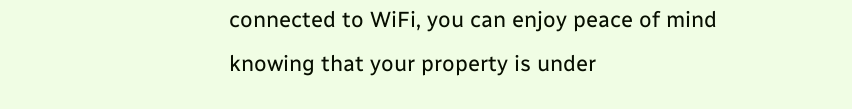connected to WiFi, you can enjoy peace of mind knowing that your property is under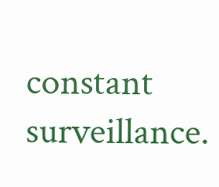constant surveillance.